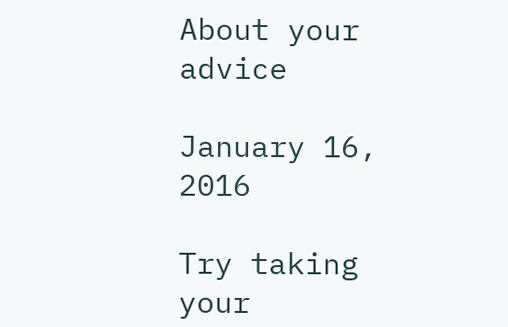About your advice

January 16, 2016

Try taking your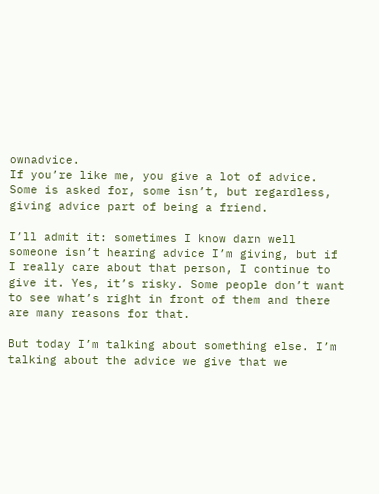ownadvice.
If you’re like me, you give a lot of advice. Some is asked for, some isn’t, but regardless, giving advice part of being a friend.

I’ll admit it: sometimes I know darn well someone isn’t hearing advice I’m giving, but if I really care about that person, I continue to give it. Yes, it’s risky. Some people don’t want to see what’s right in front of them and there are many reasons for that.

But today I’m talking about something else. I’m talking about the advice we give that we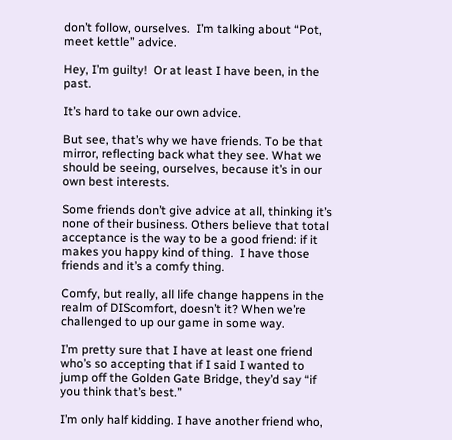don’t follow, ourselves.  I’m talking about “Pot, meet kettle” advice.

Hey, I’m guilty!  Or at least I have been, in the past.

It’s hard to take our own advice.

But see, that’s why we have friends. To be that mirror, reflecting back what they see. What we should be seeing, ourselves, because it’s in our own best interests.

Some friends don’t give advice at all, thinking it’s none of their business. Others believe that total acceptance is the way to be a good friend: if it makes you happy kind of thing.  I have those friends and it’s a comfy thing.

Comfy, but really, all life change happens in the realm of DIScomfort, doesn’t it? When we’re challenged to up our game in some way.

I’m pretty sure that I have at least one friend who’s so accepting that if I said I wanted to jump off the Golden Gate Bridge, they’d say “if you think that’s best.”

I’m only half kidding. I have another friend who,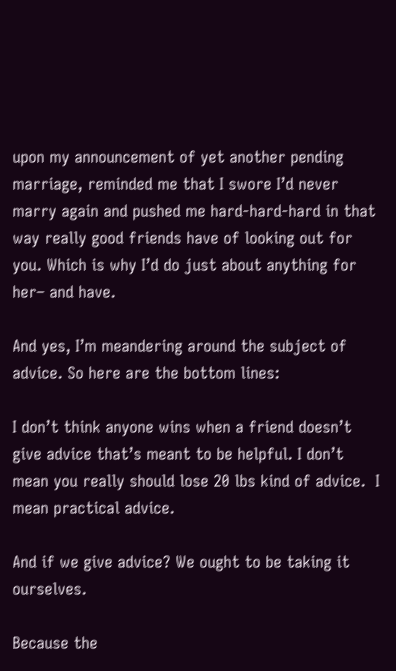upon my announcement of yet another pending marriage, reminded me that I swore I’d never marry again and pushed me hard-hard-hard in that way really good friends have of looking out for you. Which is why I’d do just about anything for her– and have.

And yes, I’m meandering around the subject of advice. So here are the bottom lines:

I don’t think anyone wins when a friend doesn’t give advice that’s meant to be helpful. I don’t mean you really should lose 20 lbs kind of advice.  I mean practical advice.

And if we give advice? We ought to be taking it ourselves.

Because the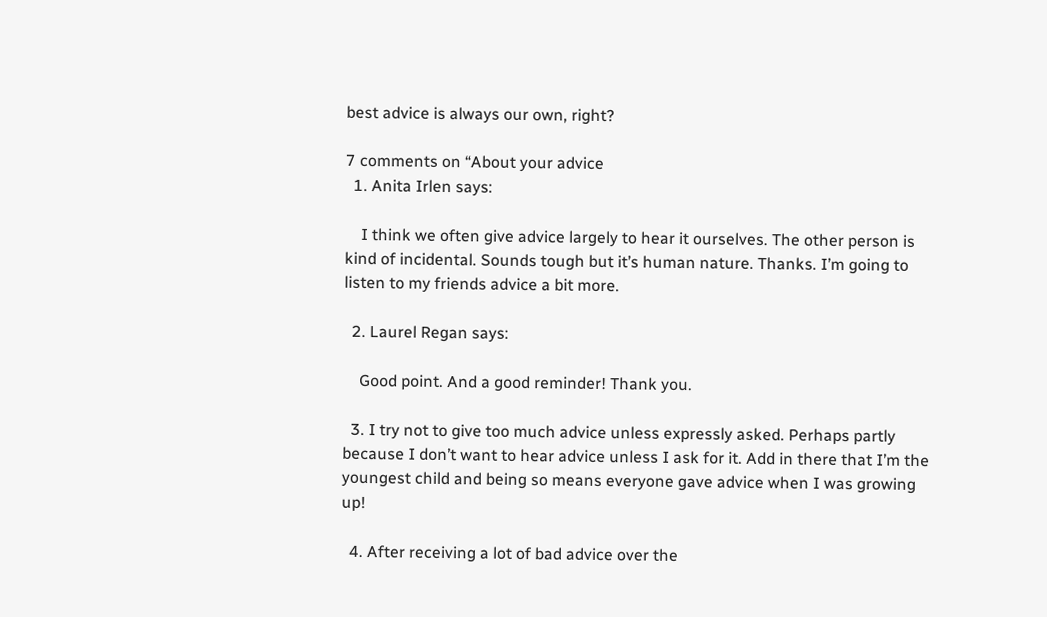best advice is always our own, right?

7 comments on “About your advice
  1. Anita Irlen says:

    I think we often give advice largely to hear it ourselves. The other person is kind of incidental. Sounds tough but it’s human nature. Thanks. I’m going to listen to my friends advice a bit more.

  2. Laurel Regan says:

    Good point. And a good reminder! Thank you.

  3. I try not to give too much advice unless expressly asked. Perhaps partly because I don’t want to hear advice unless I ask for it. Add in there that I’m the youngest child and being so means everyone gave advice when I was growing up!

  4. After receiving a lot of bad advice over the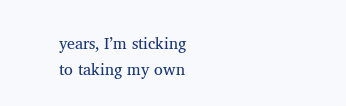years, I’m sticking to taking my own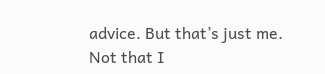advice. But that’s just me. Not that I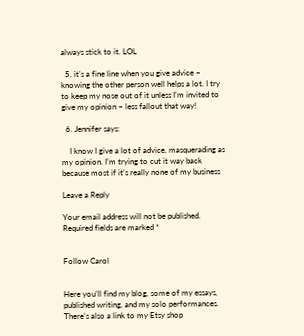always stick to it. LOL

  5. it’s a fine line when you give advice – knowing the other person well helps a lot. I try to keep my nose out of it unless I’m invited to give my opinion – less fallout that way!

  6. Jennifer says:

    I know I give a lot of advice, masquerading as my opinion. I’m trying to cut it way back because most if it’s really none of my business

Leave a Reply

Your email address will not be published. Required fields are marked *


Follow Carol


Here you’ll find my blog, some of my essays, published writing, and my solo performances. There’s also a link to my Etsy shop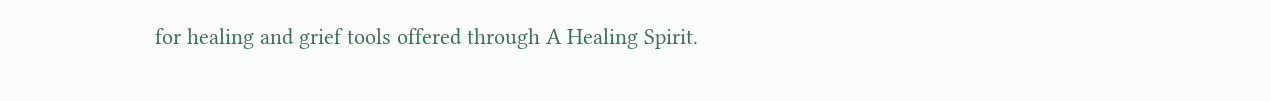for healing and grief tools offered through A Healing Spirit.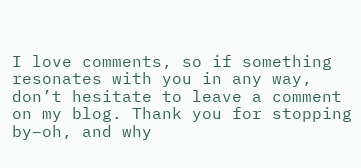I love comments, so if something resonates with you in any way, don’t hesitate to leave a comment on my blog. Thank you for stopping by–oh, and why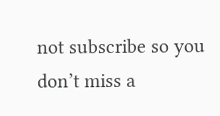not subscribe so you don’t miss a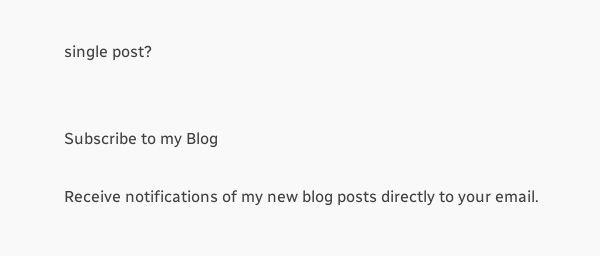single post?


Subscribe to my Blog

Receive notifications of my new blog posts directly to your email.